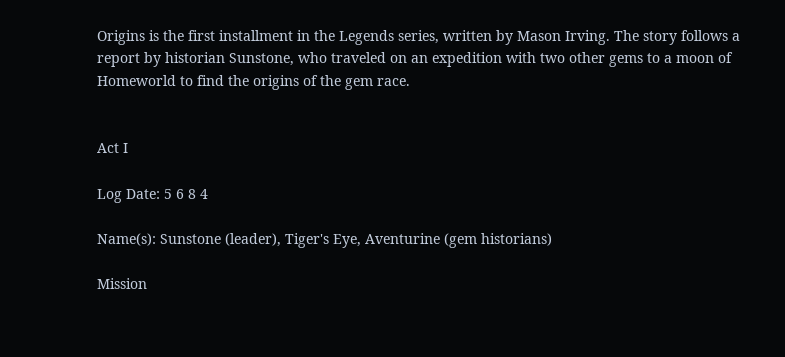Origins is the first installment in the Legends series, written by Mason Irving. The story follows a report by historian Sunstone, who traveled on an expedition with two other gems to a moon of Homeworld to find the origins of the gem race.


Act I

Log Date: 5 6 8 4

Name(s): Sunstone (leader), Tiger's Eye, Aventurine (gem historians)

Mission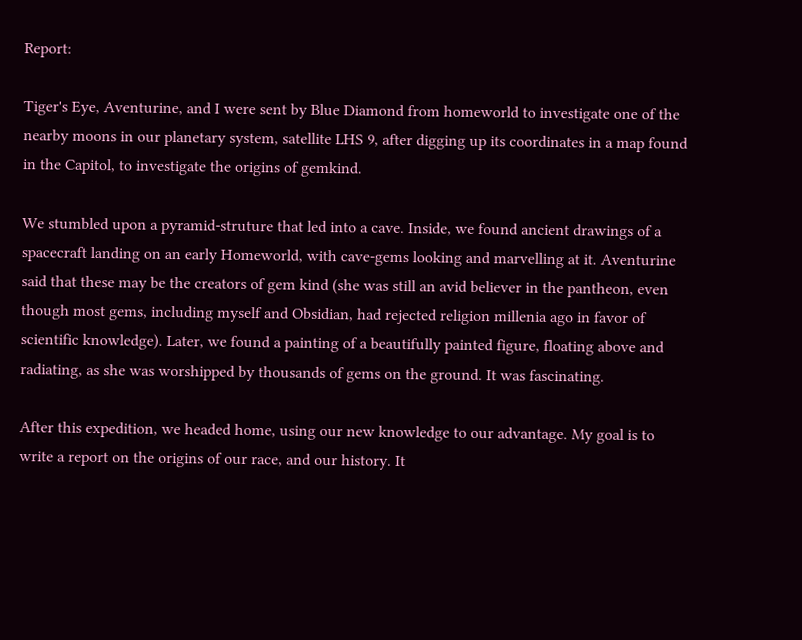Report:

Tiger's Eye, Aventurine, and I were sent by Blue Diamond from homeworld to investigate one of the nearby moons in our planetary system, satellite LHS 9, after digging up its coordinates in a map found in the Capitol, to investigate the origins of gemkind.

We stumbled upon a pyramid-struture that led into a cave. Inside, we found ancient drawings of a spacecraft landing on an early Homeworld, with cave-gems looking and marvelling at it. Aventurine said that these may be the creators of gem kind (she was still an avid believer in the pantheon, even though most gems, including myself and Obsidian, had rejected religion millenia ago in favor of scientific knowledge). Later, we found a painting of a beautifully painted figure, floating above and radiating, as she was worshipped by thousands of gems on the ground. It was fascinating.

After this expedition, we headed home, using our new knowledge to our advantage. My goal is to write a report on the origins of our race, and our history. It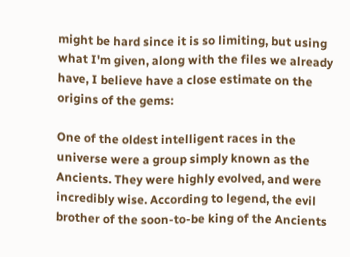might be hard since it is so limiting, but using what I'm given, along with the files we already have, I believe have a close estimate on the origins of the gems:

One of the oldest intelligent races in the universe were a group simply known as the Ancients. They were highly evolved, and were incredibly wise. According to legend, the evil brother of the soon-to-be king of the Ancients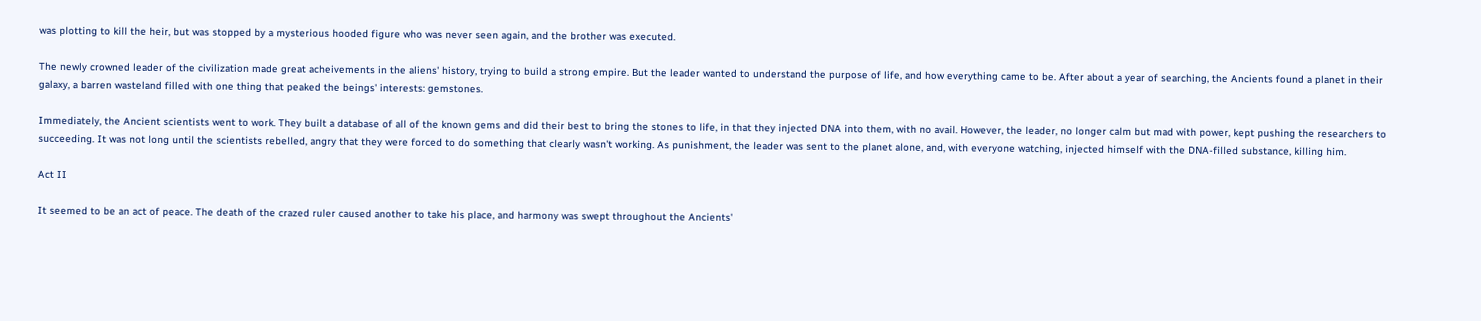was plotting to kill the heir, but was stopped by a mysterious hooded figure who was never seen again, and the brother was executed.

The newly crowned leader of the civilization made great acheivements in the aliens' history, trying to build a strong empire. But the leader wanted to understand the purpose of life, and how everything came to be. After about a year of searching, the Ancients found a planet in their galaxy, a barren wasteland filled with one thing that peaked the beings' interests: gemstones.

Immediately, the Ancient scientists went to work. They built a database of all of the known gems and did their best to bring the stones to life, in that they injected DNA into them, with no avail. However, the leader, no longer calm but mad with power, kept pushing the researchers to succeeding. It was not long until the scientists rebelled, angry that they were forced to do something that clearly wasn't working. As punishment, the leader was sent to the planet alone, and, with everyone watching, injected himself with the DNA-filled substance, killing him.

Act II

It seemed to be an act of peace. The death of the crazed ruler caused another to take his place, and harmony was swept throughout the Ancients'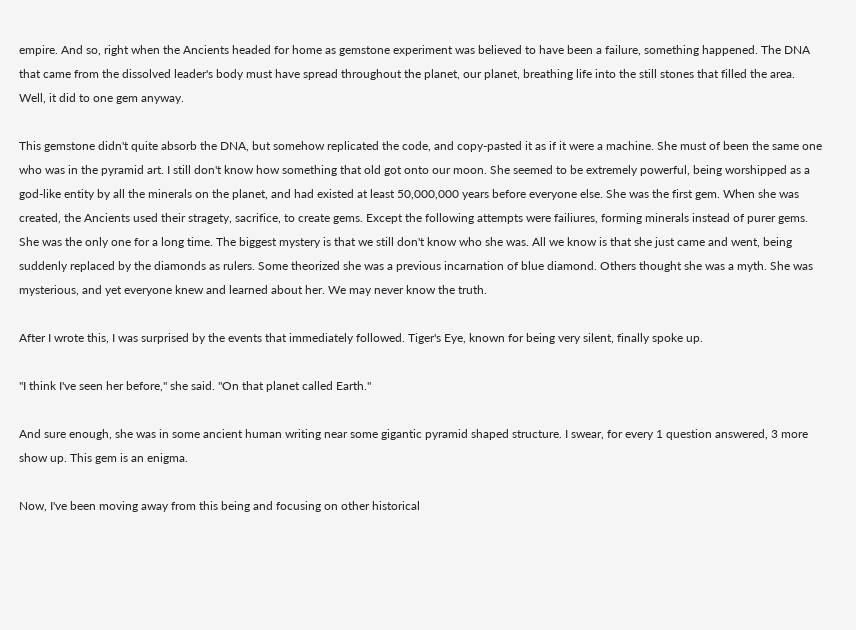empire. And so, right when the Ancients headed for home as gemstone experiment was believed to have been a failure, something happened. The DNA that came from the dissolved leader's body must have spread throughout the planet, our planet, breathing life into the still stones that filled the area. Well, it did to one gem anyway.

This gemstone didn't quite absorb the DNA, but somehow replicated the code, and copy-pasted it as if it were a machine. She must of been the same one who was in the pyramid art. I still don't know how something that old got onto our moon. She seemed to be extremely powerful, being worshipped as a god-like entity by all the minerals on the planet, and had existed at least 50,000,000 years before everyone else. She was the first gem. When she was created, the Ancients used their stragety, sacrifice, to create gems. Except the following attempts were failiures, forming minerals instead of purer gems. She was the only one for a long time. The biggest mystery is that we still don't know who she was. All we know is that she just came and went, being suddenly replaced by the diamonds as rulers. Some theorized she was a previous incarnation of blue diamond. Others thought she was a myth. She was mysterious, and yet everyone knew and learned about her. We may never know the truth.

After I wrote this, I was surprised by the events that immediately followed. Tiger's Eye, known for being very silent, finally spoke up.

"I think I've seen her before," she said. "On that planet called Earth."

And sure enough, she was in some ancient human writing near some gigantic pyramid shaped structure. I swear, for every 1 question answered, 3 more show up. This gem is an enigma.

Now, I've been moving away from this being and focusing on other historical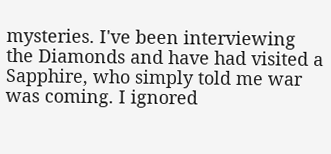mysteries. I've been interviewing the Diamonds and have had visited a Sapphire, who simply told me war was coming. I ignored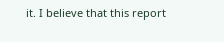it. I believe that this report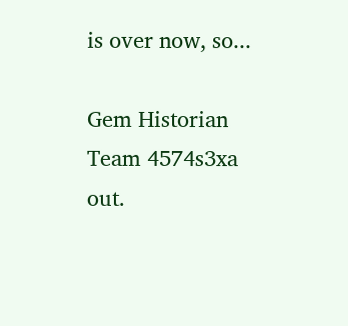is over now, so...

Gem Historian Team 4574s3xa out.